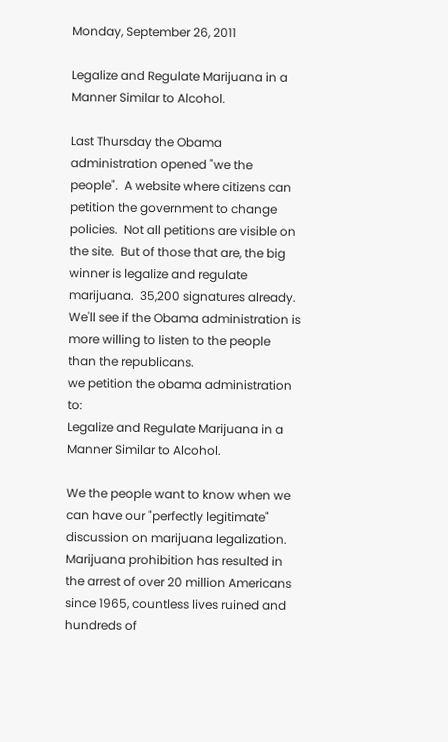Monday, September 26, 2011

Legalize and Regulate Marijuana in a Manner Similar to Alcohol.

Last Thursday the Obama administration opened "we the people".  A website where citizens can petition the government to change policies.  Not all petitions are visible on the site.  But of those that are, the big winner is legalize and regulate marijuana.  35,200 signatures already.   We'll see if the Obama administration is more willing to listen to the people than the republicans.
we petition the obama administration to:
Legalize and Regulate Marijuana in a Manner Similar to Alcohol.

We the people want to know when we can have our "perfectly legitimate" discussion on marijuana legalization. Marijuana prohibition has resulted in the arrest of over 20 million Americans since 1965, countless lives ruined and hundreds of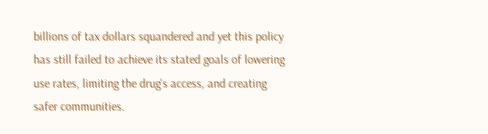billions of tax dollars squandered and yet this policy has still failed to achieve its stated goals of lowering use rates, limiting the drug's access, and creating safer communities.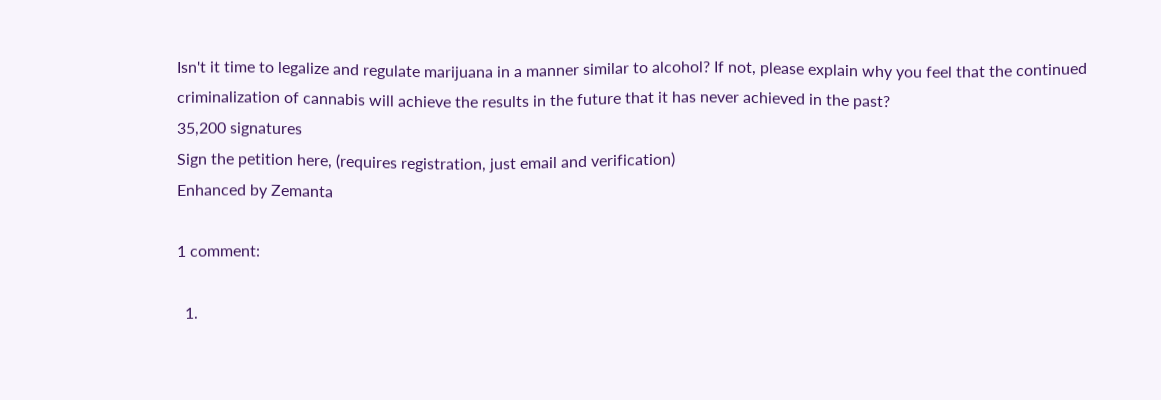Isn't it time to legalize and regulate marijuana in a manner similar to alcohol? If not, please explain why you feel that the continued criminalization of cannabis will achieve the results in the future that it has never achieved in the past?
35,200 signatures
Sign the petition here, (requires registration, just email and verification)
Enhanced by Zemanta

1 comment:

  1.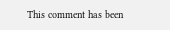This comment has been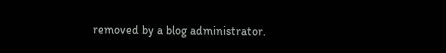removed by a blog administrator.